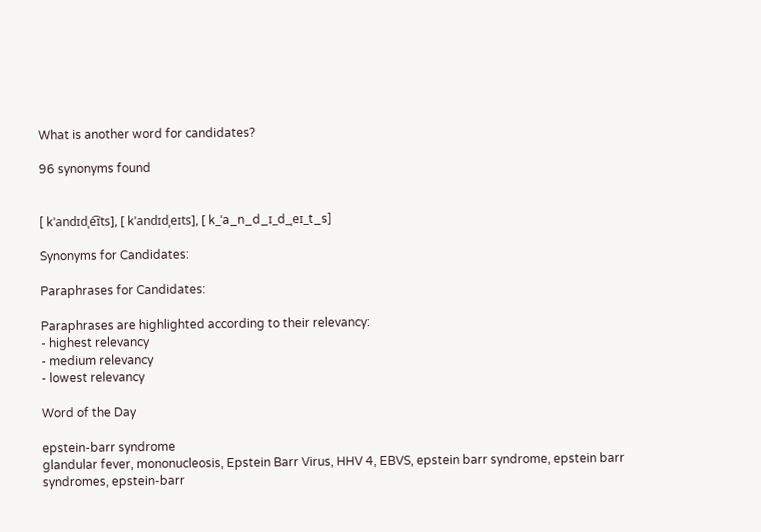What is another word for candidates?

96 synonyms found


[ kˈandɪdˌe͡ɪts], [ kˈandɪdˌeɪts], [ k_ˈa_n_d_ɪ_d_ˌeɪ_t_s]

Synonyms for Candidates:

Paraphrases for Candidates:

Paraphrases are highlighted according to their relevancy:
- highest relevancy
- medium relevancy
- lowest relevancy

Word of the Day

epstein-barr syndrome
glandular fever, mononucleosis, Epstein Barr Virus, HHV 4, EBVS, epstein barr syndrome, epstein barr syndromes, epstein-barr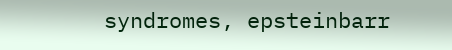syndromes, epsteinbarr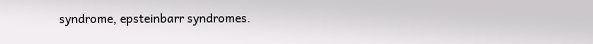syndrome, epsteinbarr syndromes.